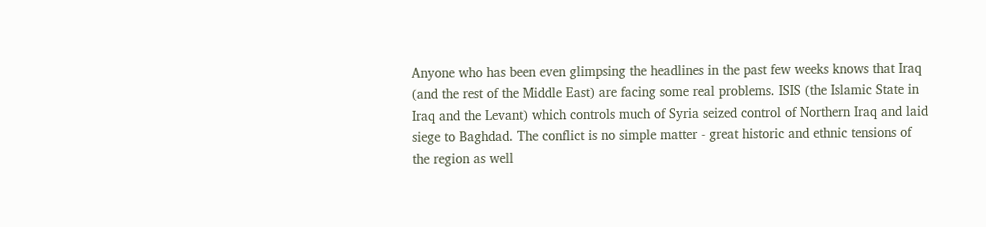Anyone who has been even glimpsing the headlines in the past few weeks knows that Iraq (and the rest of the Middle East) are facing some real problems. ISIS (the Islamic State in Iraq and the Levant) which controls much of Syria seized control of Northern Iraq and laid siege to Baghdad. The conflict is no simple matter - great historic and ethnic tensions of the region as well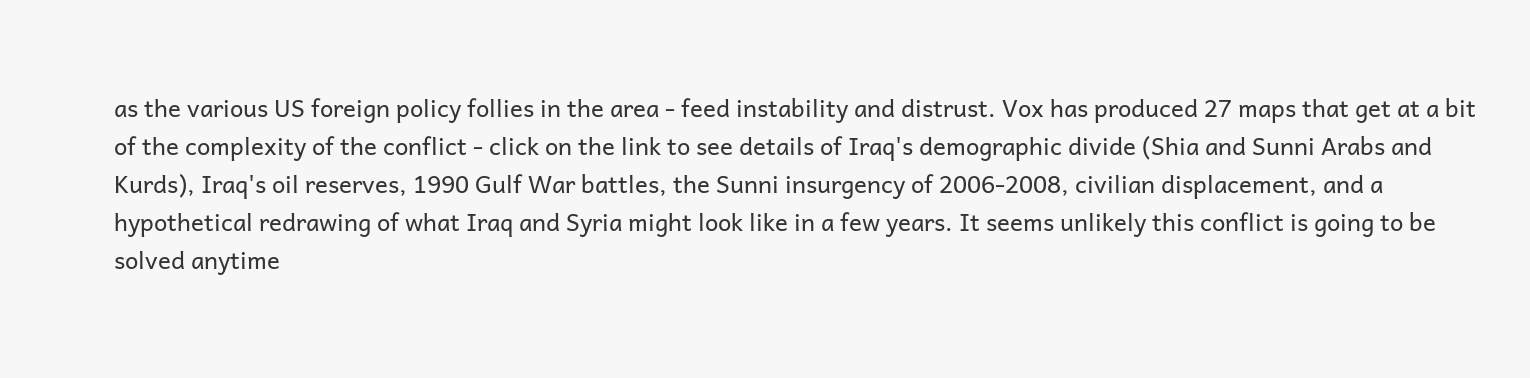as the various US foreign policy follies in the area - feed instability and distrust. Vox has produced 27 maps that get at a bit of the complexity of the conflict - click on the link to see details of Iraq's demographic divide (Shia and Sunni Arabs and Kurds), Iraq's oil reserves, 1990 Gulf War battles, the Sunni insurgency of 2006-2008, civilian displacement, and a hypothetical redrawing of what Iraq and Syria might look like in a few years. It seems unlikely this conflict is going to be solved anytime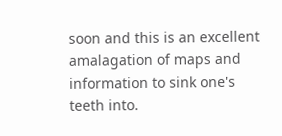soon and this is an excellent amalagation of maps and information to sink one's teeth into.